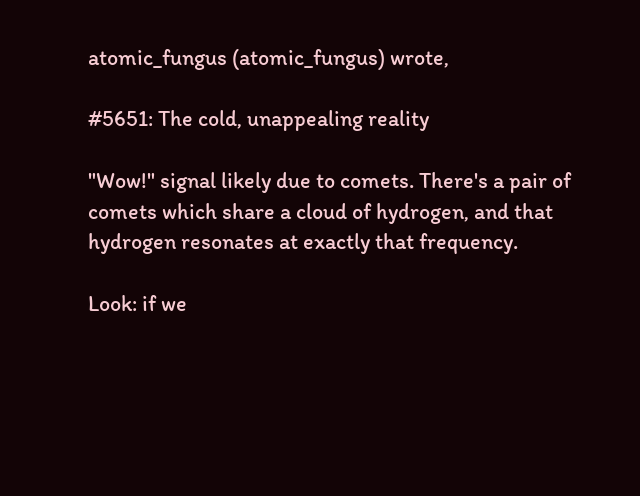atomic_fungus (atomic_fungus) wrote,

#5651: The cold, unappealing reality

"Wow!" signal likely due to comets. There's a pair of comets which share a cloud of hydrogen, and that hydrogen resonates at exactly that frequency.

Look: if we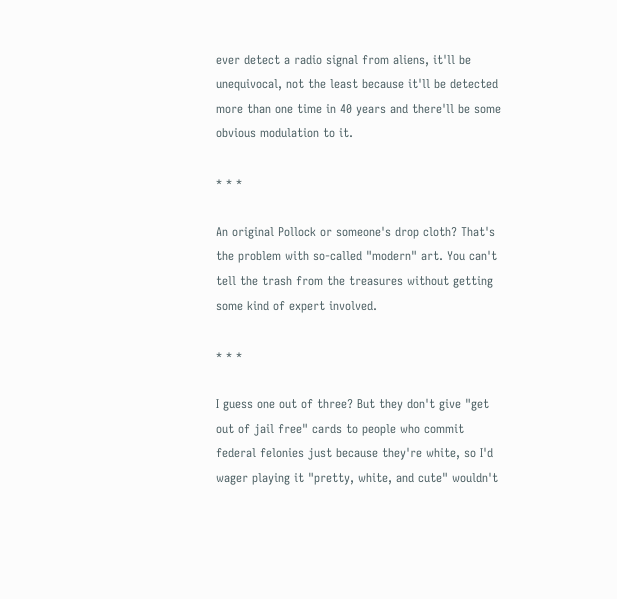ever detect a radio signal from aliens, it'll be unequivocal, not the least because it'll be detected more than one time in 40 years and there'll be some obvious modulation to it.

* * *

An original Pollock or someone's drop cloth? That's the problem with so-called "modern" art. You can't tell the trash from the treasures without getting some kind of expert involved.

* * *

I guess one out of three? But they don't give "get out of jail free" cards to people who commit federal felonies just because they're white, so I'd wager playing it "pretty, white, and cute" wouldn't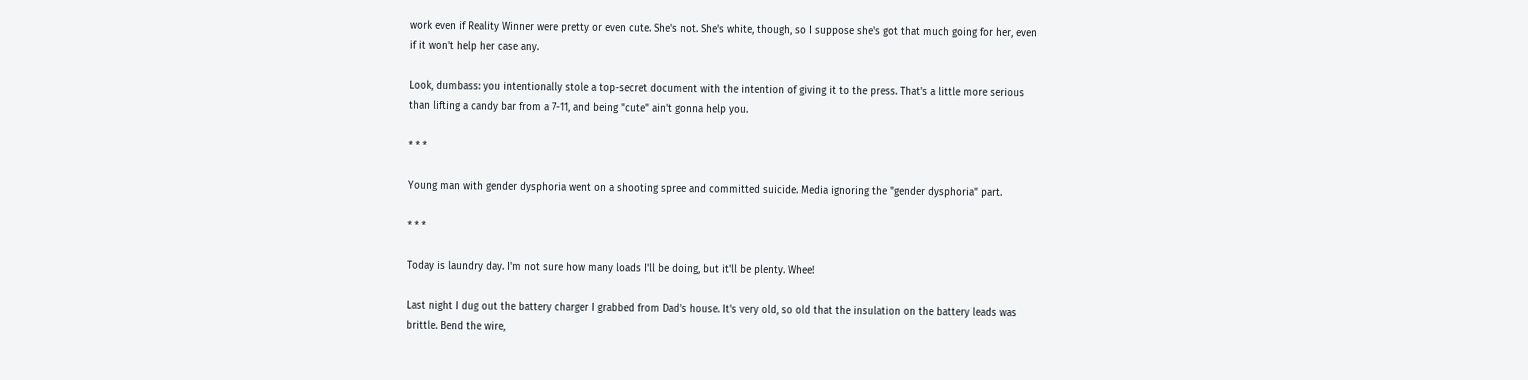work even if Reality Winner were pretty or even cute. She's not. She's white, though, so I suppose she's got that much going for her, even if it won't help her case any.

Look, dumbass: you intentionally stole a top-secret document with the intention of giving it to the press. That's a little more serious than lifting a candy bar from a 7-11, and being "cute" ain't gonna help you.

* * *

Young man with gender dysphoria went on a shooting spree and committed suicide. Media ignoring the "gender dysphoria" part.

* * *

Today is laundry day. I'm not sure how many loads I'll be doing, but it'll be plenty. Whee!

Last night I dug out the battery charger I grabbed from Dad's house. It's very old, so old that the insulation on the battery leads was brittle. Bend the wire,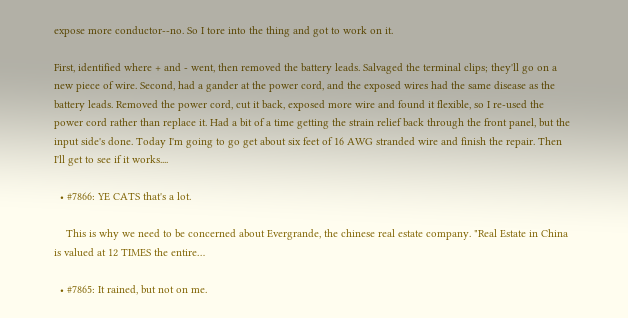expose more conductor--no. So I tore into the thing and got to work on it.

First, identified where + and - went, then removed the battery leads. Salvaged the terminal clips; they'll go on a new piece of wire. Second, had a gander at the power cord, and the exposed wires had the same disease as the battery leads. Removed the power cord, cut it back, exposed more wire and found it flexible, so I re-used the power cord rather than replace it. Had a bit of a time getting the strain relief back through the front panel, but the input side's done. Today I'm going to go get about six feet of 16 AWG stranded wire and finish the repair. Then I'll get to see if it works....

  • #7866: YE CATS that's a lot.

    This is why we need to be concerned about Evergrande, the chinese real estate company. "Real Estate in China is valued at 12 TIMES the entire…

  • #7865: It rained, but not on me.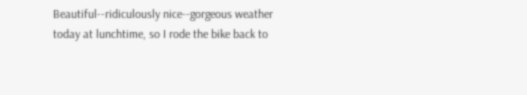Beautiful--ridiculously nice--gorgeous weather today at lunchtime, so I rode the bike back to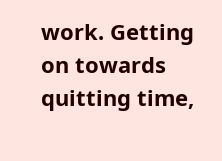work. Getting on towards quitting time,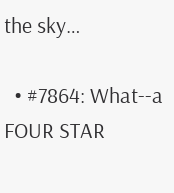the sky…

  • #7864: What--a FOUR STAR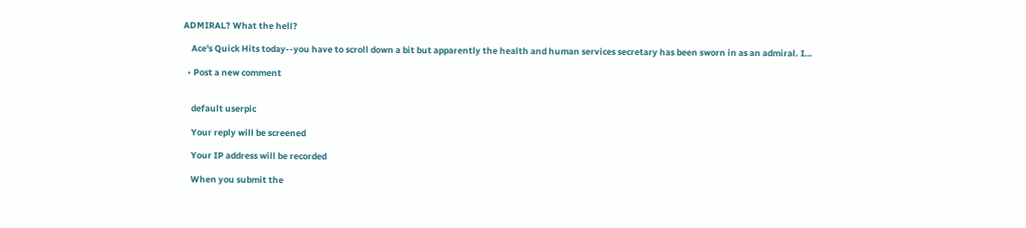ADMIRAL? What the hell?

    Ace's Quick Hits today--you have to scroll down a bit but apparently the health and human services secretary has been sworn in as an admiral. I…

  • Post a new comment


    default userpic

    Your reply will be screened

    Your IP address will be recorded

    When you submit the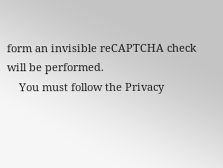form an invisible reCAPTCHA check will be performed.
    You must follow the Privacy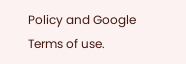Policy and Google Terms of use.